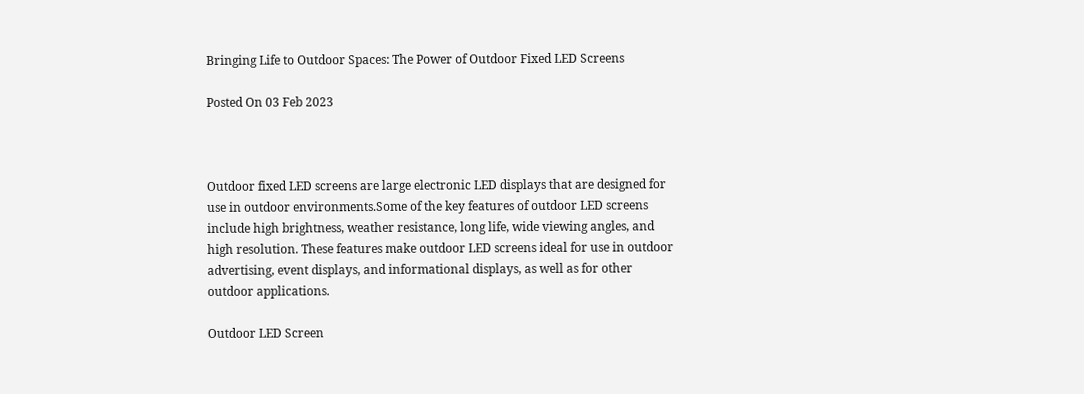Bringing Life to Outdoor Spaces: The Power of Outdoor Fixed LED Screens

Posted On 03 Feb 2023



Outdoor fixed LED screens are large electronic LED displays that are designed for use in outdoor environments.Some of the key features of outdoor LED screens include high brightness, weather resistance, long life, wide viewing angles, and high resolution. These features make outdoor LED screens ideal for use in outdoor advertising, event displays, and informational displays, as well as for other outdoor applications.

Outdoor LED Screen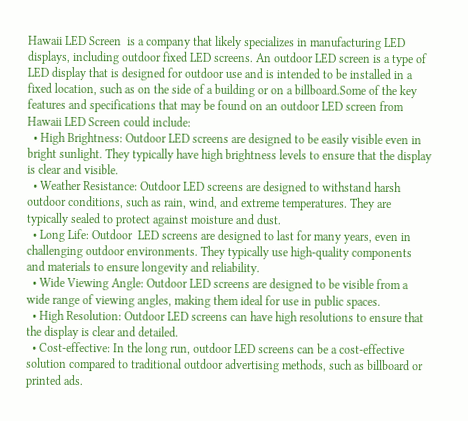Hawaii LED Screen  is a company that likely specializes in manufacturing LED displays, including outdoor fixed LED screens. An outdoor LED screen is a type of LED display that is designed for outdoor use and is intended to be installed in a fixed location, such as on the side of a building or on a billboard.Some of the key features and specifications that may be found on an outdoor LED screen from Hawaii LED Screen could include:
  • High Brightness: Outdoor LED screens are designed to be easily visible even in bright sunlight. They typically have high brightness levels to ensure that the display is clear and visible.
  • Weather Resistance: Outdoor LED screens are designed to withstand harsh outdoor conditions, such as rain, wind, and extreme temperatures. They are typically sealed to protect against moisture and dust.
  • Long Life: Outdoor  LED screens are designed to last for many years, even in challenging outdoor environments. They typically use high-quality components and materials to ensure longevity and reliability.
  • Wide Viewing Angle: Outdoor LED screens are designed to be visible from a wide range of viewing angles, making them ideal for use in public spaces.
  • High Resolution: Outdoor LED screens can have high resolutions to ensure that the display is clear and detailed.
  • Cost-effective: In the long run, outdoor LED screens can be a cost-effective solution compared to traditional outdoor advertising methods, such as billboard or printed ads.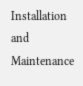Installation and Maintenance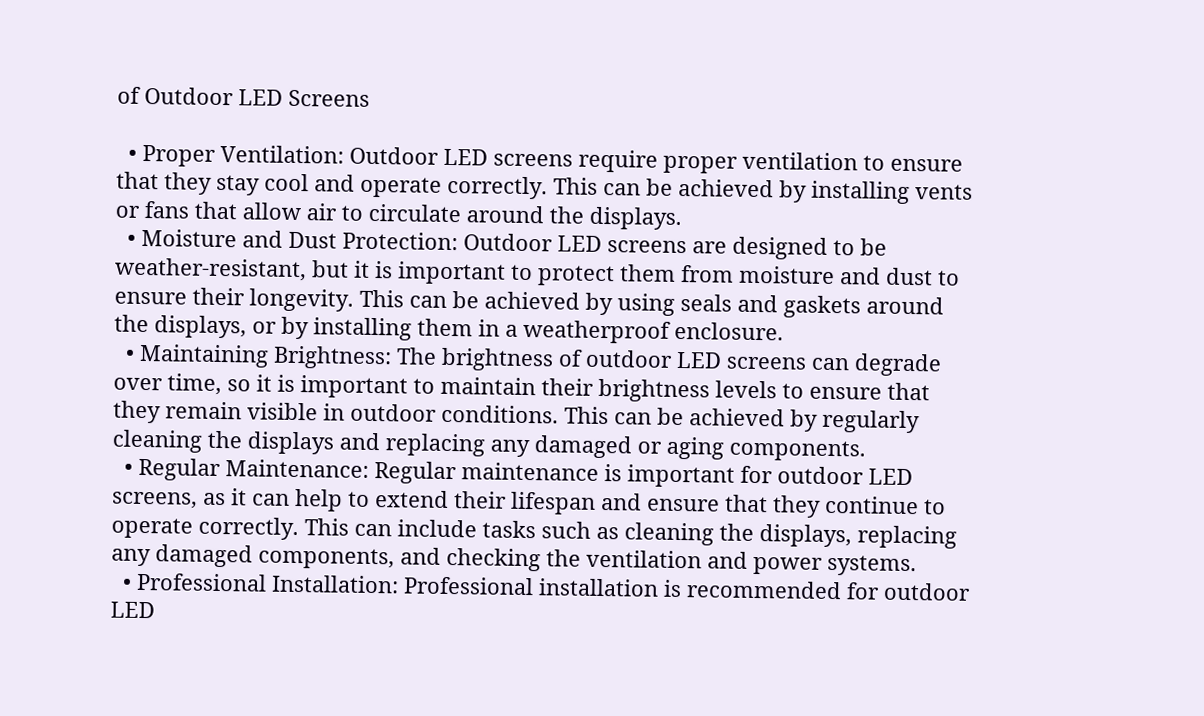of Outdoor LED Screens

  • Proper Ventilation: Outdoor LED screens require proper ventilation to ensure that they stay cool and operate correctly. This can be achieved by installing vents or fans that allow air to circulate around the displays.
  • Moisture and Dust Protection: Outdoor LED screens are designed to be weather-resistant, but it is important to protect them from moisture and dust to ensure their longevity. This can be achieved by using seals and gaskets around the displays, or by installing them in a weatherproof enclosure.
  • Maintaining Brightness: The brightness of outdoor LED screens can degrade over time, so it is important to maintain their brightness levels to ensure that they remain visible in outdoor conditions. This can be achieved by regularly cleaning the displays and replacing any damaged or aging components.
  • Regular Maintenance: Regular maintenance is important for outdoor LED screens, as it can help to extend their lifespan and ensure that they continue to operate correctly. This can include tasks such as cleaning the displays, replacing any damaged components, and checking the ventilation and power systems.
  • Professional Installation: Professional installation is recommended for outdoor LED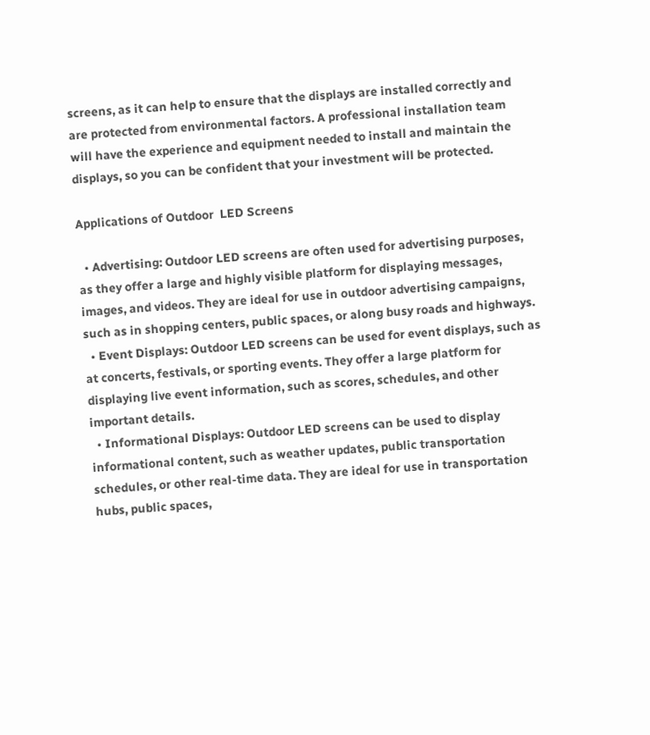screens, as it can help to ensure that the displays are installed correctly and are protected from environmental factors. A professional installation team will have the experience and equipment needed to install and maintain the displays, so you can be confident that your investment will be protected.

Applications of Outdoor  LED Screens

  • Advertising: Outdoor LED screens are often used for advertising purposes, as they offer a large and highly visible platform for displaying messages, images, and videos. They are ideal for use in outdoor advertising campaigns, such as in shopping centers, public spaces, or along busy roads and highways.
  • Event Displays: Outdoor LED screens can be used for event displays, such as at concerts, festivals, or sporting events. They offer a large platform for displaying live event information, such as scores, schedules, and other important details.
  • Informational Displays: Outdoor LED screens can be used to display informational content, such as weather updates, public transportation schedules, or other real-time data. They are ideal for use in transportation hubs, public spaces,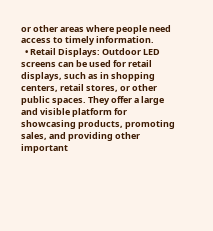or other areas where people need access to timely information.
  • Retail Displays: Outdoor LED screens can be used for retail displays, such as in shopping centers, retail stores, or other public spaces. They offer a large and visible platform for showcasing products, promoting sales, and providing other important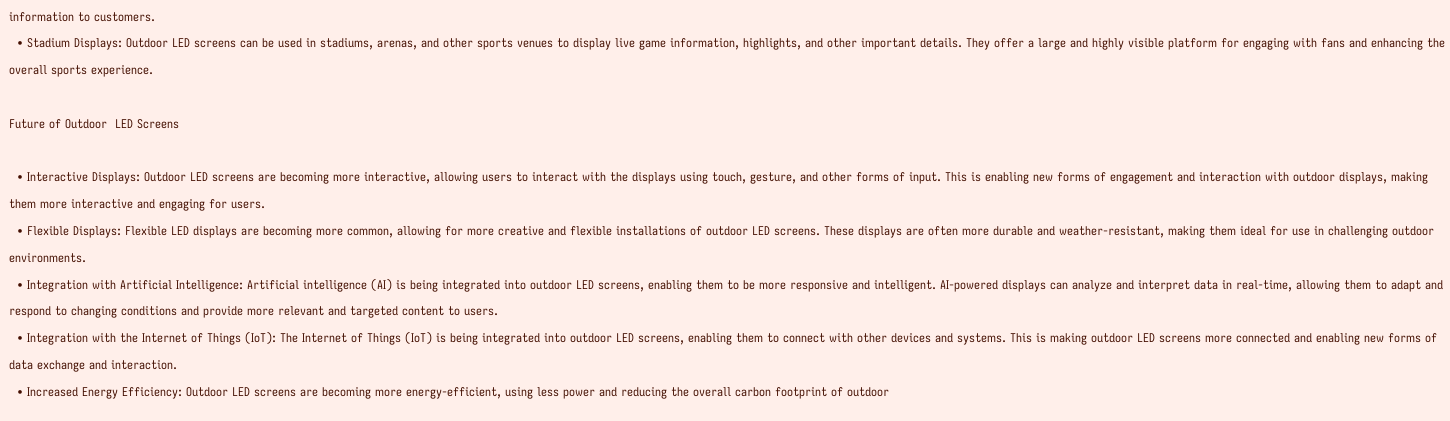information to customers.
  • Stadium Displays: Outdoor LED screens can be used in stadiums, arenas, and other sports venues to display live game information, highlights, and other important details. They offer a large and highly visible platform for engaging with fans and enhancing the overall sports experience.

Future of Outdoor  LED Screens

  • Interactive Displays: Outdoor LED screens are becoming more interactive, allowing users to interact with the displays using touch, gesture, and other forms of input. This is enabling new forms of engagement and interaction with outdoor displays, making them more interactive and engaging for users.
  • Flexible Displays: Flexible LED displays are becoming more common, allowing for more creative and flexible installations of outdoor LED screens. These displays are often more durable and weather-resistant, making them ideal for use in challenging outdoor environments.
  • Integration with Artificial Intelligence: Artificial intelligence (AI) is being integrated into outdoor LED screens, enabling them to be more responsive and intelligent. AI-powered displays can analyze and interpret data in real-time, allowing them to adapt and respond to changing conditions and provide more relevant and targeted content to users.
  • Integration with the Internet of Things (IoT): The Internet of Things (IoT) is being integrated into outdoor LED screens, enabling them to connect with other devices and systems. This is making outdoor LED screens more connected and enabling new forms of data exchange and interaction.
  • Increased Energy Efficiency: Outdoor LED screens are becoming more energy-efficient, using less power and reducing the overall carbon footprint of outdoor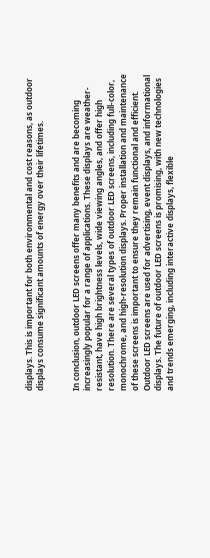displays. This is important for both environmental and cost reasons, as outdoor  displays consume significant amounts of energy over their lifetimes.


In conclusion, outdoor LED screens offer many benefits and are becoming increasingly popular for a range of applications. These displays are weather-resistant, have high brightness levels, wide viewing angles, and offer high resolution. There are several types of outdoor LED screens, including full-color, monochrome, and high-resolution displays. Proper installation and maintenance of these screens is important to ensure they remain functional and efficient. Outdoor LED screens are used for advertising, event displays, and informational displays. The future of outdoor LED screens is promising, with new technologies and trends emerging, including interactive displays, flexible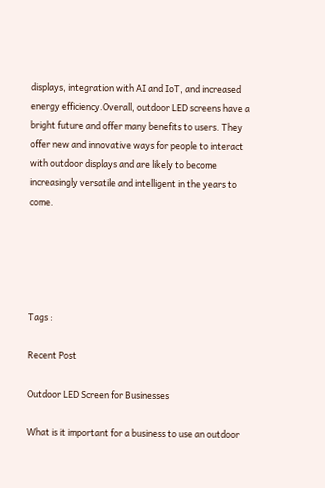displays, integration with AI and IoT, and increased energy efficiency.Overall, outdoor LED screens have a bright future and offer many benefits to users. They offer new and innovative ways for people to interact with outdoor displays and are likely to become increasingly versatile and intelligent in the years to come.





Tags :

Recent Post

Outdoor LED Screen for Businesses

What is it important for a business to use an outdoor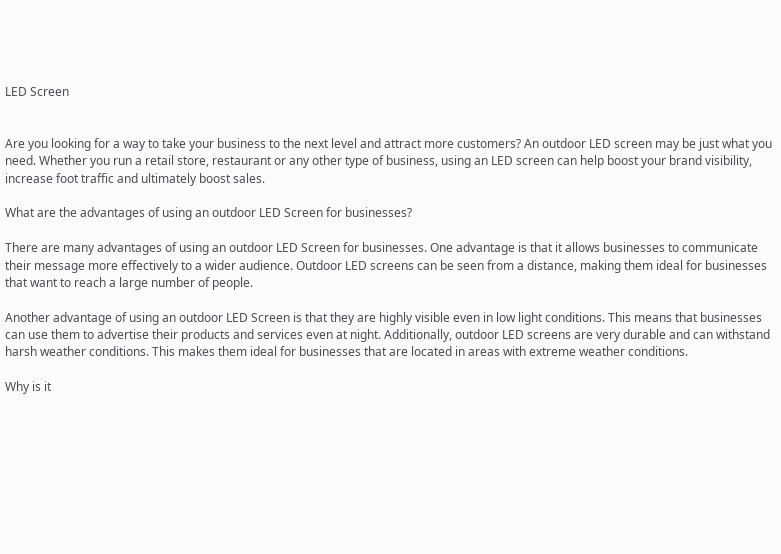LED Screen


Are you looking for a way to take your business to the next level and attract more customers? An outdoor LED screen may be just what you need. Whether you run a retail store, restaurant or any other type of business, using an LED screen can help boost your brand visibility, increase foot traffic and ultimately boost sales.

What are the advantages of using an outdoor LED Screen for businesses?

There are many advantages of using an outdoor LED Screen for businesses. One advantage is that it allows businesses to communicate their message more effectively to a wider audience. Outdoor LED screens can be seen from a distance, making them ideal for businesses that want to reach a large number of people.

Another advantage of using an outdoor LED Screen is that they are highly visible even in low light conditions. This means that businesses can use them to advertise their products and services even at night. Additionally, outdoor LED screens are very durable and can withstand harsh weather conditions. This makes them ideal for businesses that are located in areas with extreme weather conditions.

Why is it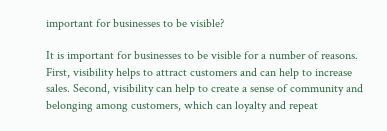important for businesses to be visible?

It is important for businesses to be visible for a number of reasons. First, visibility helps to attract customers and can help to increase sales. Second, visibility can help to create a sense of community and belonging among customers, which can loyalty and repeat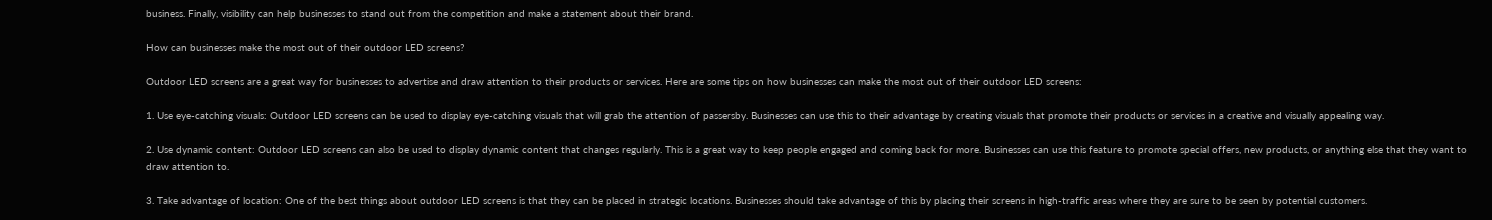business. Finally, visibility can help businesses to stand out from the competition and make a statement about their brand.

How can businesses make the most out of their outdoor LED screens?

Outdoor LED screens are a great way for businesses to advertise and draw attention to their products or services. Here are some tips on how businesses can make the most out of their outdoor LED screens:

1. Use eye-catching visuals: Outdoor LED screens can be used to display eye-catching visuals that will grab the attention of passersby. Businesses can use this to their advantage by creating visuals that promote their products or services in a creative and visually appealing way.

2. Use dynamic content: Outdoor LED screens can also be used to display dynamic content that changes regularly. This is a great way to keep people engaged and coming back for more. Businesses can use this feature to promote special offers, new products, or anything else that they want to draw attention to.

3. Take advantage of location: One of the best things about outdoor LED screens is that they can be placed in strategic locations. Businesses should take advantage of this by placing their screens in high-traffic areas where they are sure to be seen by potential customers.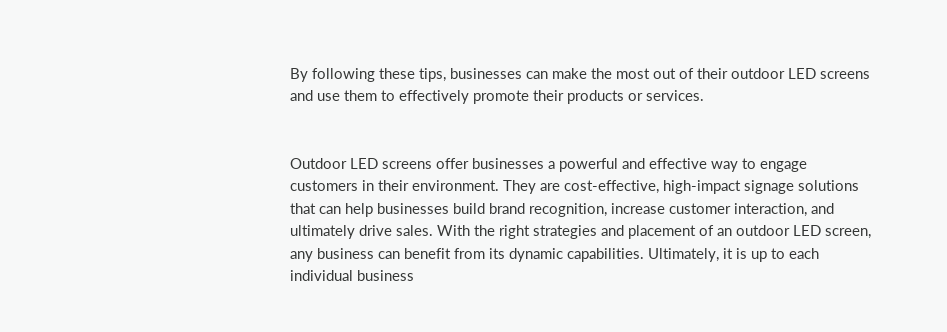By following these tips, businesses can make the most out of their outdoor LED screens and use them to effectively promote their products or services.


Outdoor LED screens offer businesses a powerful and effective way to engage customers in their environment. They are cost-effective, high-impact signage solutions that can help businesses build brand recognition, increase customer interaction, and ultimately drive sales. With the right strategies and placement of an outdoor LED screen, any business can benefit from its dynamic capabilities. Ultimately, it is up to each individual business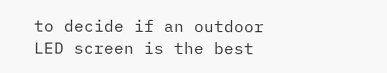to decide if an outdoor LED screen is the best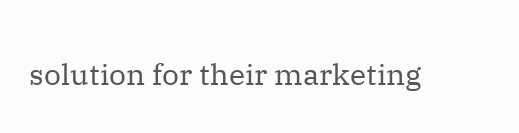solution for their marketing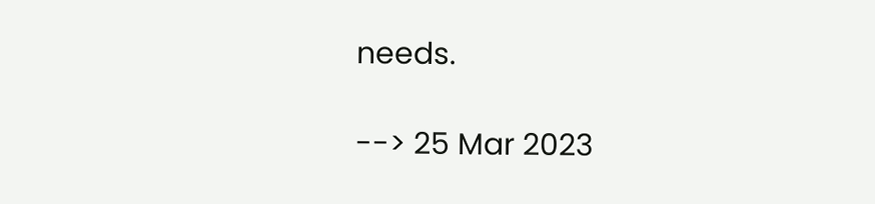needs.

--> 25 Mar 2023